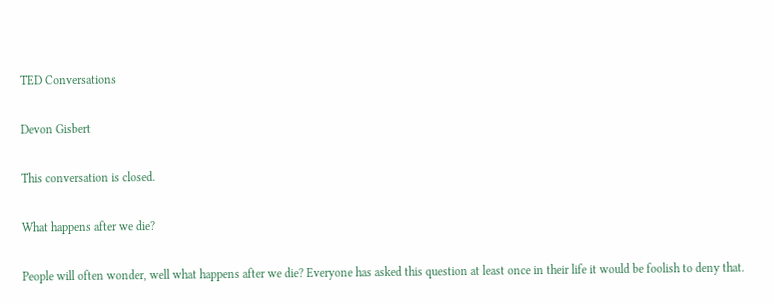TED Conversations

Devon Gisbert

This conversation is closed.

What happens after we die?

People will often wonder, well what happens after we die? Everyone has asked this question at least once in their life it would be foolish to deny that.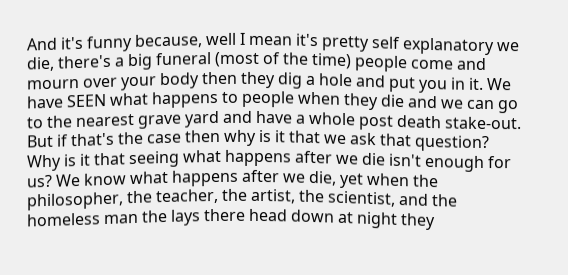And it's funny because, well I mean it's pretty self explanatory we die, there's a big funeral (most of the time) people come and mourn over your body then they dig a hole and put you in it. We have SEEN what happens to people when they die and we can go to the nearest grave yard and have a whole post death stake-out.
But if that's the case then why is it that we ask that question? Why is it that seeing what happens after we die isn't enough for us? We know what happens after we die, yet when the philosopher, the teacher, the artist, the scientist, and the homeless man the lays there head down at night they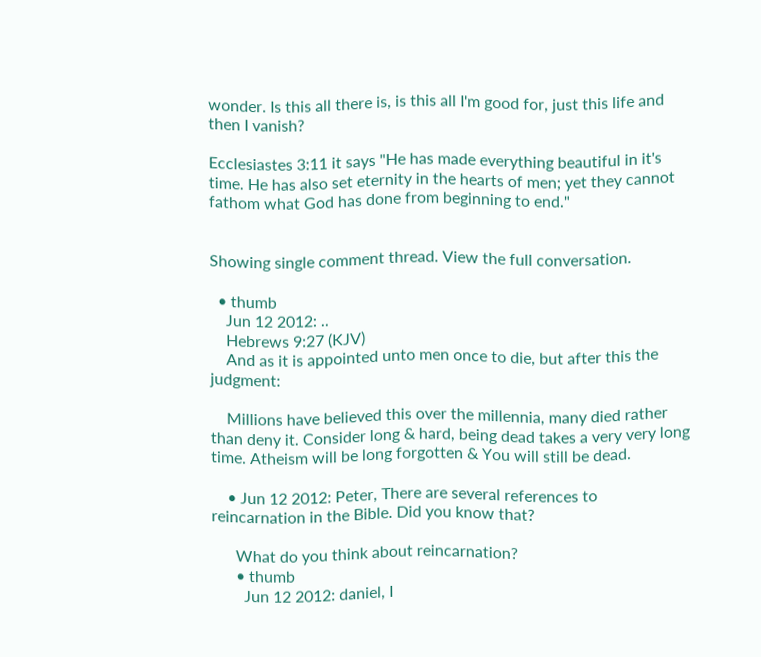wonder. Is this all there is, is this all I'm good for, just this life and then I vanish?

Ecclesiastes 3:11 it says "He has made everything beautiful in it's time. He has also set eternity in the hearts of men; yet they cannot fathom what God has done from beginning to end."


Showing single comment thread. View the full conversation.

  • thumb
    Jun 12 2012: ..
    Hebrews 9:27 (KJV)
    And as it is appointed unto men once to die, but after this the judgment:

    Millions have believed this over the millennia, many died rather than deny it. Consider long & hard, being dead takes a very very long time. Atheism will be long forgotten & You will still be dead.

    • Jun 12 2012: Peter, There are several references to reincarnation in the Bible. Did you know that?

      What do you think about reincarnation?
      • thumb
        Jun 12 2012: daniel, I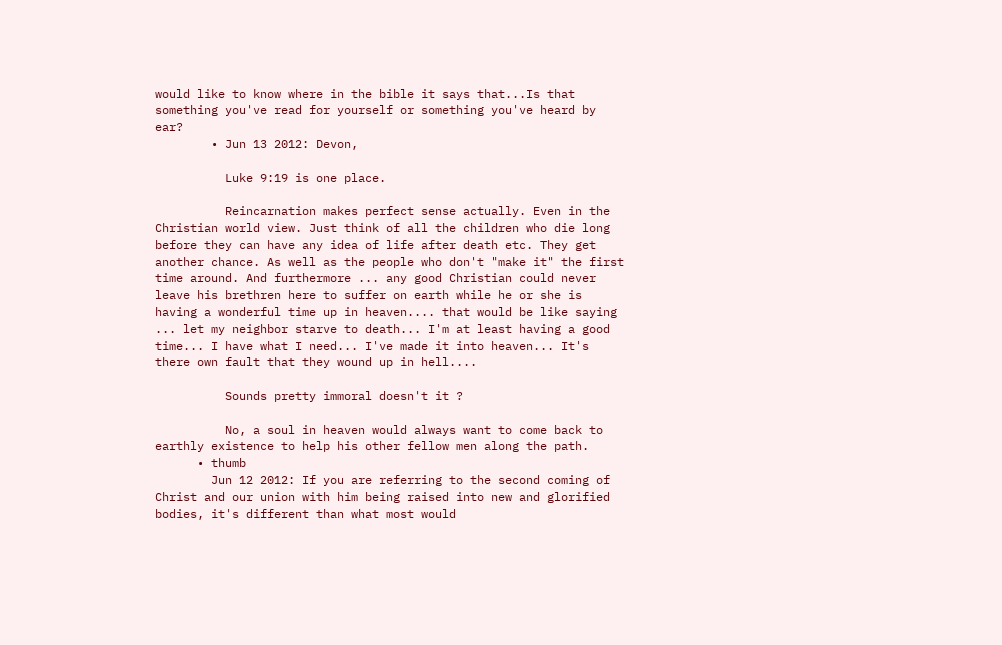would like to know where in the bible it says that...Is that something you've read for yourself or something you've heard by ear?
        • Jun 13 2012: Devon,

          Luke 9:19 is one place.

          Reincarnation makes perfect sense actually. Even in the Christian world view. Just think of all the children who die long before they can have any idea of life after death etc. They get another chance. As well as the people who don't "make it" the first time around. And furthermore ... any good Christian could never leave his brethren here to suffer on earth while he or she is having a wonderful time up in heaven.... that would be like saying ... let my neighbor starve to death... I'm at least having a good time... I have what I need... I've made it into heaven... It's there own fault that they wound up in hell....

          Sounds pretty immoral doesn't it ?

          No, a soul in heaven would always want to come back to earthly existence to help his other fellow men along the path.
      • thumb
        Jun 12 2012: If you are referring to the second coming of Christ and our union with him being raised into new and glorified bodies, it's different than what most would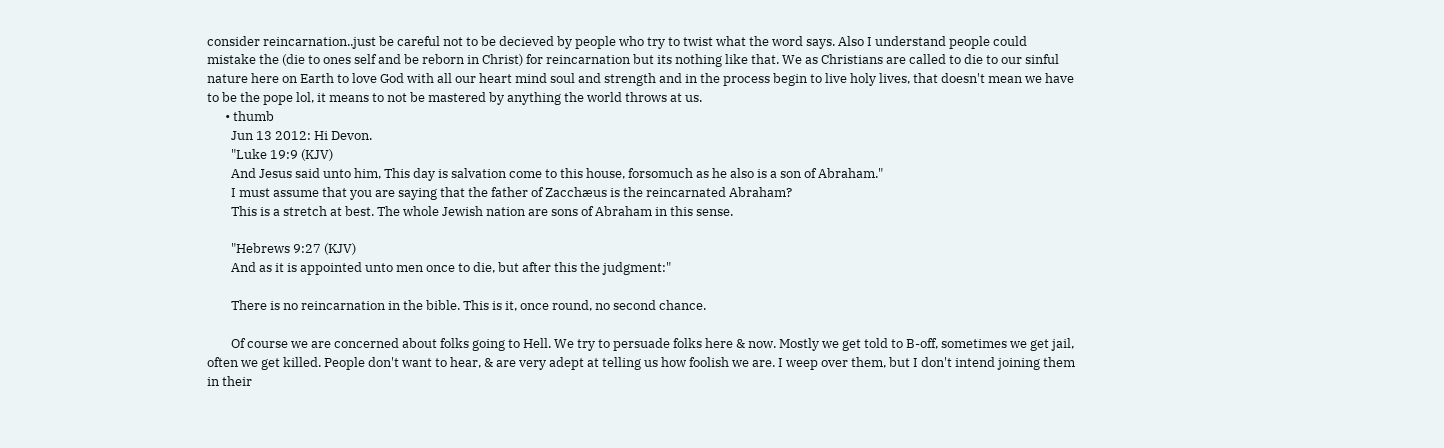consider reincarnation..just be careful not to be decieved by people who try to twist what the word says. Also I understand people could mistake the (die to ones self and be reborn in Christ) for reincarnation but its nothing like that. We as Christians are called to die to our sinful nature here on Earth to love God with all our heart mind soul and strength and in the process begin to live holy lives, that doesn't mean we have to be the pope lol, it means to not be mastered by anything the world throws at us.
      • thumb
        Jun 13 2012: Hi Devon.
        "Luke 19:9 (KJV)
        And Jesus said unto him, This day is salvation come to this house, forsomuch as he also is a son of Abraham."
        I must assume that you are saying that the father of Zacchæus is the reincarnated Abraham?
        This is a stretch at best. The whole Jewish nation are sons of Abraham in this sense.

        "Hebrews 9:27 (KJV)
        And as it is appointed unto men once to die, but after this the judgment:"

        There is no reincarnation in the bible. This is it, once round, no second chance.

        Of course we are concerned about folks going to Hell. We try to persuade folks here & now. Mostly we get told to B-off, sometimes we get jail, often we get killed. People don't want to hear, & are very adept at telling us how foolish we are. I weep over them, but I don't intend joining them in their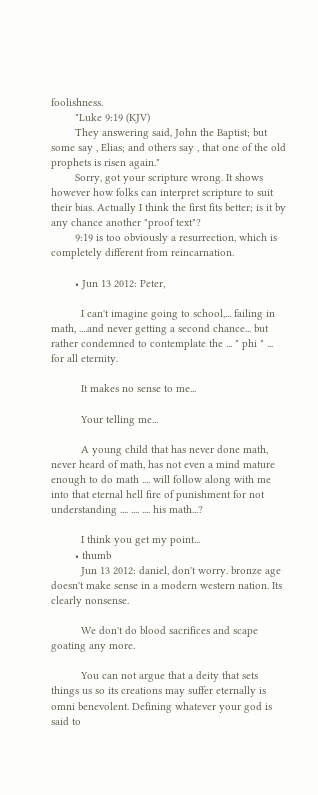foolishness.
        "Luke 9:19 (KJV)
        They answering said, John the Baptist; but some say , Elias; and others say , that one of the old prophets is risen again."
        Sorry, got your scripture wrong. It shows however how folks can interpret scripture to suit their bias. Actually I think the first fits better; is it by any chance another "proof text"?
        9:19 is too obviously a resurrection, which is completely different from reincarnation.

        • Jun 13 2012: Peter,

          I can't imagine going to school,... failing in math, ....and never getting a second chance... but rather condemned to contemplate the ... " phi " ... for all eternity.

          It makes no sense to me...

          Your telling me...

          A young child that has never done math, never heard of math, has not even a mind mature enough to do math .... will follow along with me into that eternal hell fire of punishment for not understanding .... .... .... his math...?

          I think you get my point...
        • thumb
          Jun 13 2012: daniel, don't worry. bronze age doesn't make sense in a modern western nation. Its clearly nonsense.

          We don't do blood sacrifices and scape goating any more.

          You can not argue that a deity that sets things us so its creations may suffer eternally is omni benevolent. Defining whatever your god is said to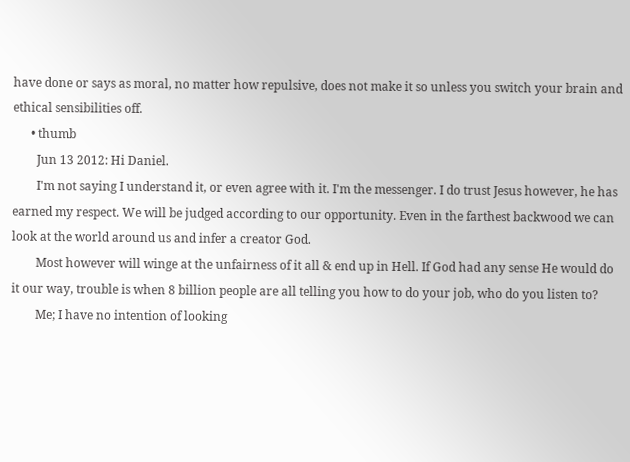have done or says as moral, no matter how repulsive, does not make it so unless you switch your brain and ethical sensibilities off.
      • thumb
        Jun 13 2012: Hi Daniel.
        I'm not saying I understand it, or even agree with it. I'm the messenger. I do trust Jesus however, he has earned my respect. We will be judged according to our opportunity. Even in the farthest backwood we can look at the world around us and infer a creator God.
        Most however will winge at the unfairness of it all & end up in Hell. If God had any sense He would do it our way, trouble is when 8 billion people are all telling you how to do your job, who do you listen to?
        Me; I have no intention of looking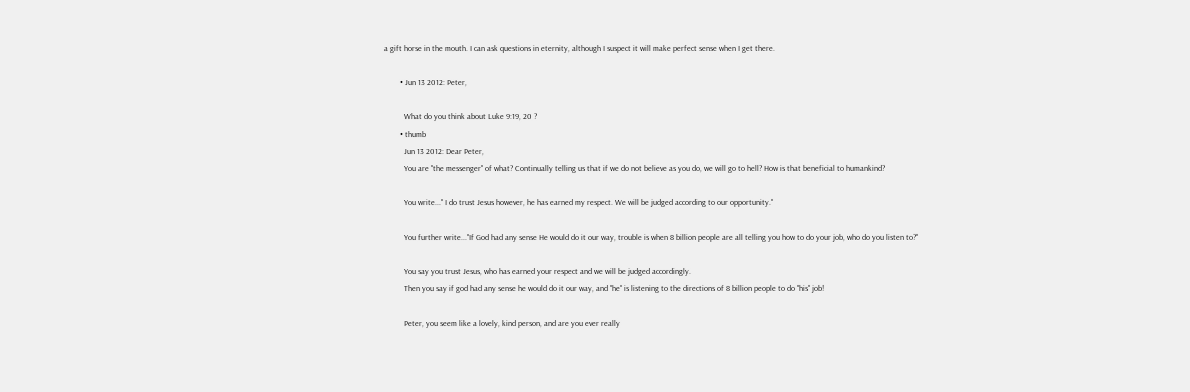a gift horse in the mouth. I can ask questions in eternity, although I suspect it will make perfect sense when I get there.

        • Jun 13 2012: Peter,

          What do you think about Luke 9:19, 20 ?
        • thumb
          Jun 13 2012: Dear Peter,
          You are "the messenger" of what? Continually telling us that if we do not believe as you do, we will go to hell? How is that beneficial to humankind?

          You write..." I do trust Jesus however, he has earned my respect. We will be judged according to our opportunity."

          You further write..."If God had any sense He would do it our way, trouble is when 8 billion people are all telling you how to do your job, who do you listen to?"

          You say you trust Jesus, who has earned your respect and we will be judged accordingly.
          Then you say if god had any sense he would do it our way, and "he" is listening to the directions of 8 billion people to do "his" job!

          Peter, you seem like a lovely, kind person, and are you ever really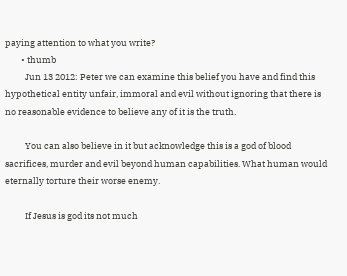paying attention to what you write?
        • thumb
          Jun 13 2012: Peter we can examine this belief you have and find this hypothetical entity unfair, immoral and evil without ignoring that there is no reasonable evidence to believe any of it is the truth.

          You can also believe in it but acknowledge this is a god of blood sacrifices, murder and evil beyond human capabilities. What human would eternally torture their worse enemy.

          If Jesus is god its not much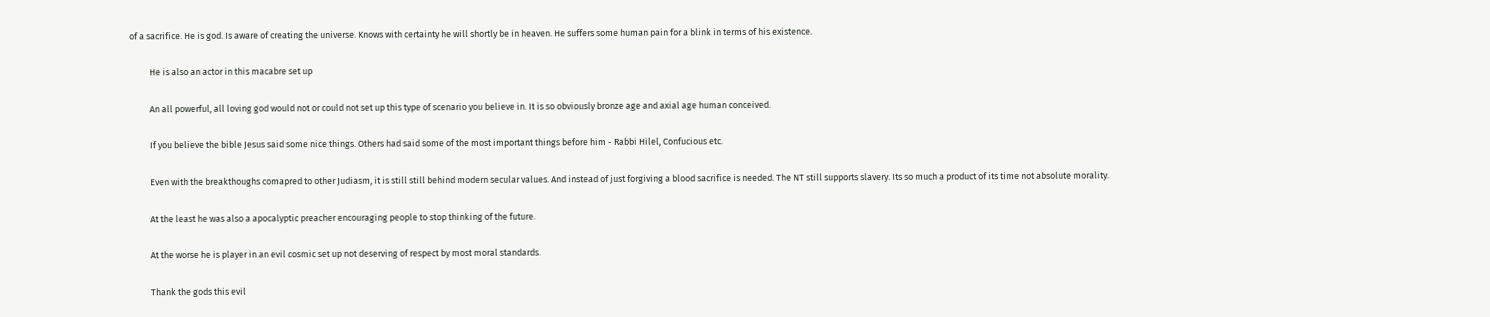of a sacrifice. He is god. Is aware of creating the universe. Knows with certainty he will shortly be in heaven. He suffers some human pain for a blink in terms of his existence.

          He is also an actor in this macabre set up

          An all powerful, all loving god would not or could not set up this type of scenario you believe in. It is so obviously bronze age and axial age human conceived.

          If you believe the bible Jesus said some nice things. Others had said some of the most important things before him - Rabbi Hilel, Confucious etc.

          Even with the breakthoughs comapred to other Judiasm, it is still still behind modern secular values. And instead of just forgiving a blood sacrifice is needed. The NT still supports slavery. Its so much a product of its time not absolute morality.

          At the least he was also a apocalyptic preacher encouraging people to stop thinking of the future.

          At the worse he is player in an evil cosmic set up not deserving of respect by most moral standards.

          Thank the gods this evil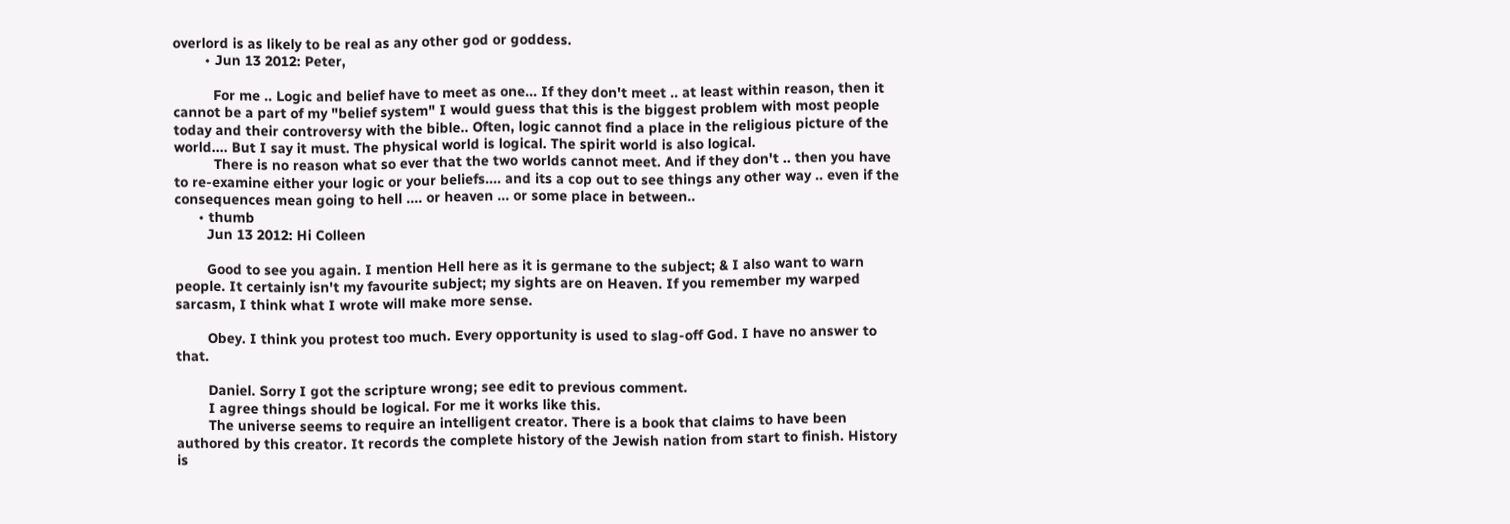overlord is as likely to be real as any other god or goddess.
        • Jun 13 2012: Peter,

          For me .. Logic and belief have to meet as one... If they don't meet .. at least within reason, then it cannot be a part of my "belief system" I would guess that this is the biggest problem with most people today and their controversy with the bible.. Often, logic cannot find a place in the religious picture of the world.... But I say it must. The physical world is logical. The spirit world is also logical.
          There is no reason what so ever that the two worlds cannot meet. And if they don't .. then you have to re-examine either your logic or your beliefs.... and its a cop out to see things any other way .. even if the consequences mean going to hell .... or heaven ... or some place in between..
      • thumb
        Jun 13 2012: Hi Colleen

        Good to see you again. I mention Hell here as it is germane to the subject; & I also want to warn people. It certainly isn't my favourite subject; my sights are on Heaven. If you remember my warped sarcasm, I think what I wrote will make more sense.

        Obey. I think you protest too much. Every opportunity is used to slag-off God. I have no answer to that.

        Daniel. Sorry I got the scripture wrong; see edit to previous comment.
        I agree things should be logical. For me it works like this.
        The universe seems to require an intelligent creator. There is a book that claims to have been authored by this creator. It records the complete history of the Jewish nation from start to finish. History is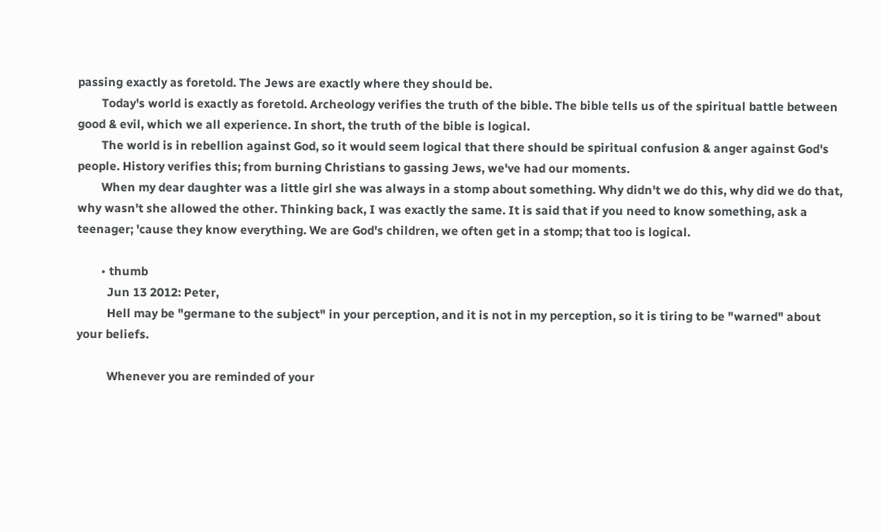passing exactly as foretold. The Jews are exactly where they should be.
        Today's world is exactly as foretold. Archeology verifies the truth of the bible. The bible tells us of the spiritual battle between good & evil, which we all experience. In short, the truth of the bible is logical.
        The world is in rebellion against God, so it would seem logical that there should be spiritual confusion & anger against God's people. History verifies this; from burning Christians to gassing Jews, we've had our moments.
        When my dear daughter was a little girl she was always in a stomp about something. Why didn't we do this, why did we do that, why wasn't she allowed the other. Thinking back, I was exactly the same. It is said that if you need to know something, ask a teenager; 'cause they know everything. We are God's children, we often get in a stomp; that too is logical.

        • thumb
          Jun 13 2012: Peter,
          Hell may be "germane to the subject" in your perception, and it is not in my perception, so it is tiring to be "warned" about your beliefs.

          Whenever you are reminded of your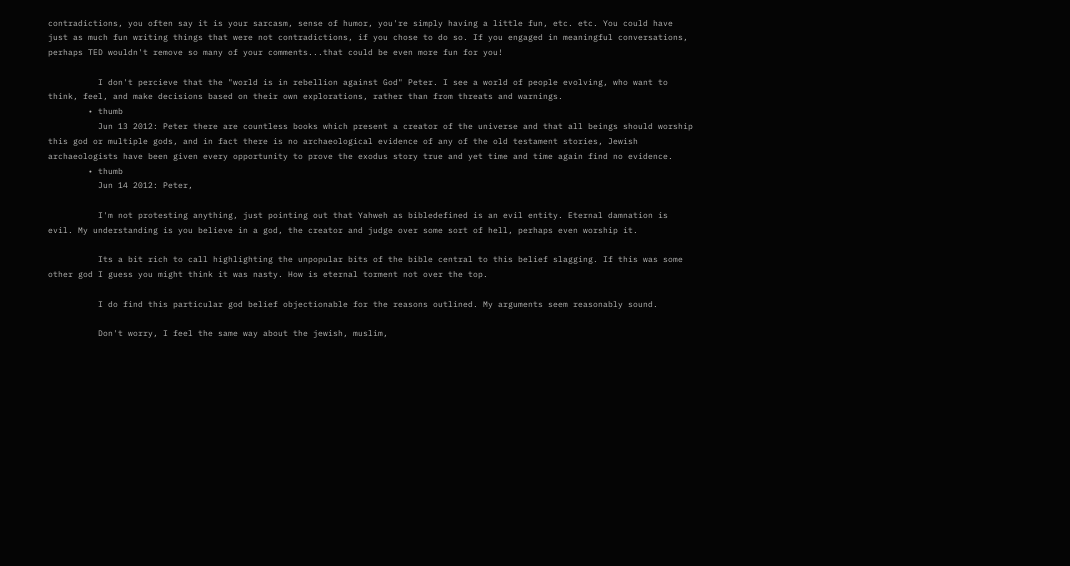contradictions, you often say it is your sarcasm, sense of humor, you're simply having a little fun, etc. etc. You could have just as much fun writing things that were not contradictions, if you chose to do so. If you engaged in meaningful conversations, perhaps TED wouldn't remove so many of your comments...that could be even more fun for you!

          I don't percieve that the "world is in rebellion against God" Peter. I see a world of people evolving, who want to think, feel, and make decisions based on their own explorations, rather than from threats and warnings.
        • thumb
          Jun 13 2012: Peter there are countless books which present a creator of the universe and that all beings should worship this god or multiple gods, and in fact there is no archaeological evidence of any of the old testament stories, Jewish archaeologists have been given every opportunity to prove the exodus story true and yet time and time again find no evidence.
        • thumb
          Jun 14 2012: Peter,

          I'm not protesting anything, just pointing out that Yahweh as bibledefined is an evil entity. Eternal damnation is evil. My understanding is you believe in a god, the creator and judge over some sort of hell, perhaps even worship it.

          Its a bit rich to call highlighting the unpopular bits of the bible central to this belief slagging. If this was some other god I guess you might think it was nasty. How is eternal torment not over the top.

          I do find this particular god belief objectionable for the reasons outlined. My arguments seem reasonably sound.

          Don't worry, I feel the same way about the jewish, muslim,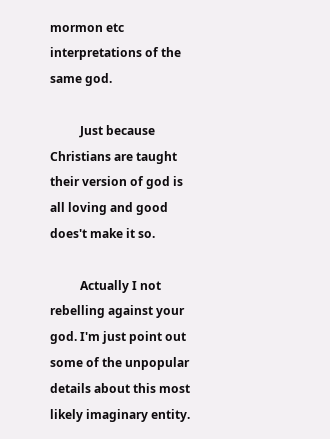mormon etc interpretations of the same god.

          Just because Christians are taught their version of god is all loving and good does't make it so.

          Actually I not rebelling against your god. I'm just point out some of the unpopular details about this most likely imaginary entity.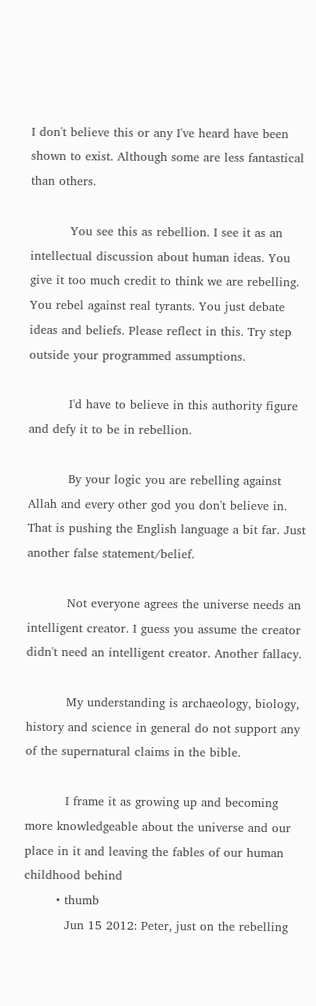I don't believe this or any I've heard have been shown to exist. Although some are less fantastical than others.

          You see this as rebellion. I see it as an intellectual discussion about human ideas. You give it too much credit to think we are rebelling. You rebel against real tyrants. You just debate ideas and beliefs. Please reflect in this. Try step outside your programmed assumptions.

          I'd have to believe in this authority figure and defy it to be in rebellion.

          By your logic you are rebelling against Allah and every other god you don't believe in. That is pushing the English language a bit far. Just another false statement/belief.

          Not everyone agrees the universe needs an intelligent creator. I guess you assume the creator didn't need an intelligent creator. Another fallacy.

          My understanding is archaeology, biology, history and science in general do not support any of the supernatural claims in the bible.

          I frame it as growing up and becoming more knowledgeable about the universe and our place in it and leaving the fables of our human childhood behind
        • thumb
          Jun 15 2012: Peter, just on the rebelling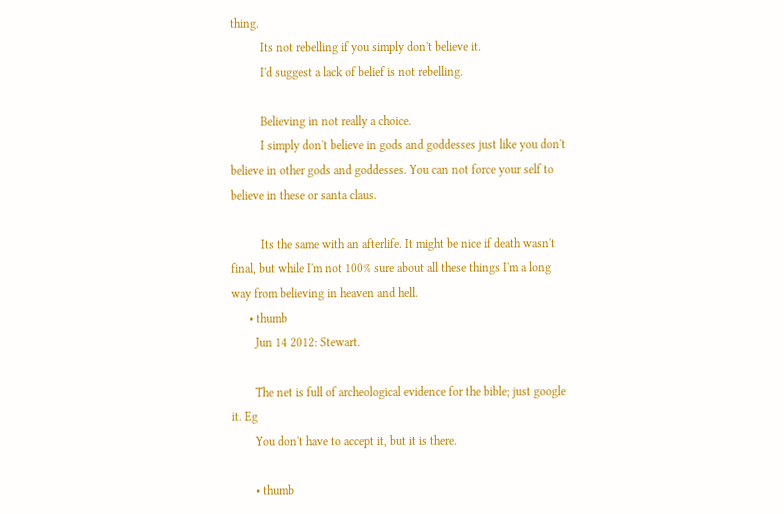thing.
          Its not rebelling if you simply don't believe it.
          I'd suggest a lack of belief is not rebelling.

          Believing in not really a choice.
          I simply don't believe in gods and goddesses just like you don't believe in other gods and goddesses. You can not force your self to believe in these or santa claus.

          Its the same with an afterlife. It might be nice if death wasn't final, but while I'm not 100% sure about all these things I'm a long way from believing in heaven and hell.
      • thumb
        Jun 14 2012: Stewart.

        The net is full of archeological evidence for the bible; just google it. Eg
        You don't have to accept it, but it is there.

        • thumb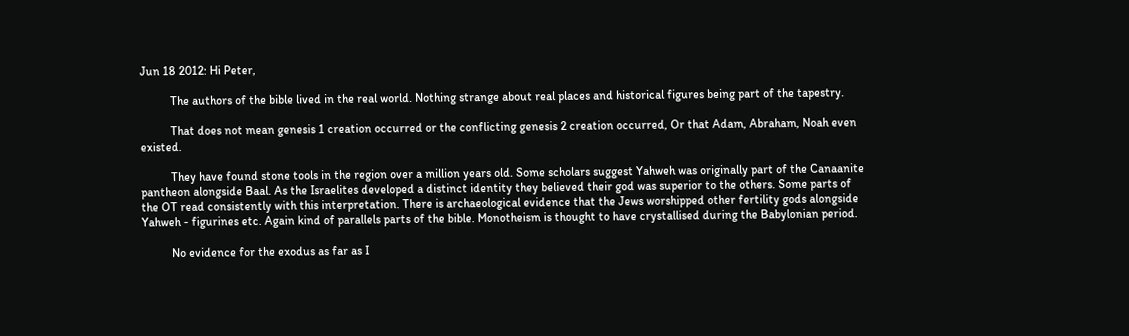Jun 18 2012: Hi Peter,

          The authors of the bible lived in the real world. Nothing strange about real places and historical figures being part of the tapestry.

          That does not mean genesis 1 creation occurred or the conflicting genesis 2 creation occurred, Or that Adam, Abraham, Noah even existed.

          They have found stone tools in the region over a million years old. Some scholars suggest Yahweh was originally part of the Canaanite pantheon alongside Baal. As the Israelites developed a distinct identity they believed their god was superior to the others. Some parts of the OT read consistently with this interpretation. There is archaeological evidence that the Jews worshipped other fertility gods alongside Yahweh - figurines etc. Again kind of parallels parts of the bible. Monotheism is thought to have crystallised during the Babylonian period.

          No evidence for the exodus as far as I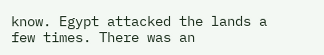know. Egypt attacked the lands a few times. There was an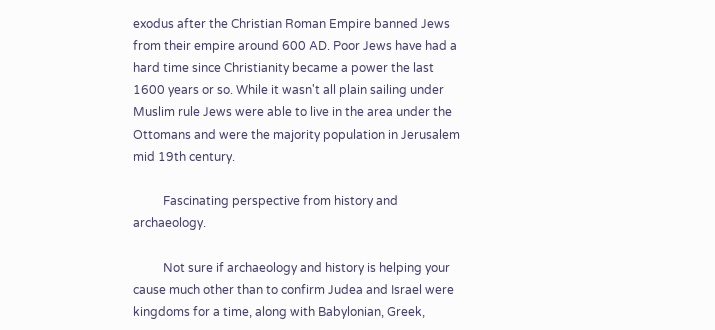exodus after the Christian Roman Empire banned Jews from their empire around 600 AD. Poor Jews have had a hard time since Christianity became a power the last 1600 years or so. While it wasn't all plain sailing under Muslim rule Jews were able to live in the area under the Ottomans and were the majority population in Jerusalem mid 19th century.

          Fascinating perspective from history and archaeology.

          Not sure if archaeology and history is helping your cause much other than to confirm Judea and Israel were kingdoms for a time, along with Babylonian, Greek,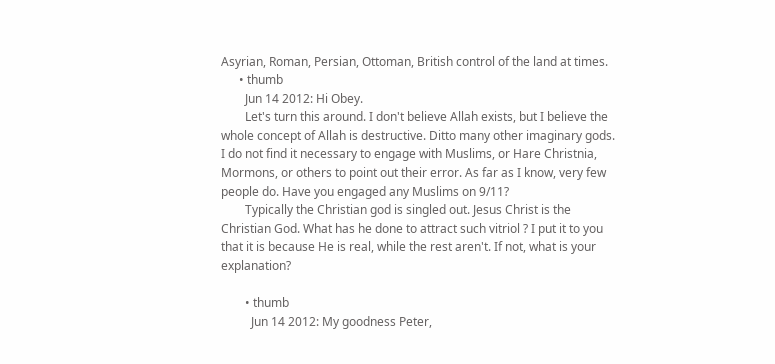Asyrian, Roman, Persian, Ottoman, British control of the land at times.
      • thumb
        Jun 14 2012: Hi Obey.
        Let's turn this around. I don't believe Allah exists, but I believe the whole concept of Allah is destructive. Ditto many other imaginary gods. I do not find it necessary to engage with Muslims, or Hare Christnia, Mormons, or others to point out their error. As far as I know, very few people do. Have you engaged any Muslims on 9/11?
        Typically the Christian god is singled out. Jesus Christ is the Christian God. What has he done to attract such vitriol ? I put it to you that it is because He is real, while the rest aren't. If not, what is your explanation?

        • thumb
          Jun 14 2012: My goodness Peter,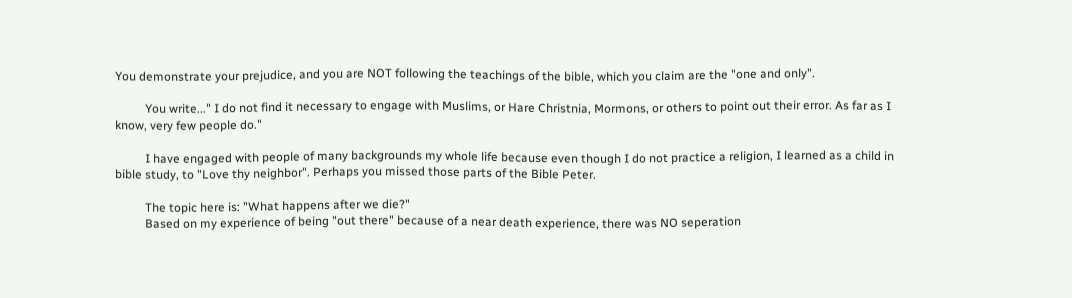You demonstrate your prejudice, and you are NOT following the teachings of the bible, which you claim are the "one and only".

          You write..." I do not find it necessary to engage with Muslims, or Hare Christnia, Mormons, or others to point out their error. As far as I know, very few people do."

          I have engaged with people of many backgrounds my whole life because even though I do not practice a religion, I learned as a child in bible study, to "Love thy neighbor". Perhaps you missed those parts of the Bible Peter.

          The topic here is: "What happens after we die?"
          Based on my experience of being "out there" because of a near death experience, there was NO seperation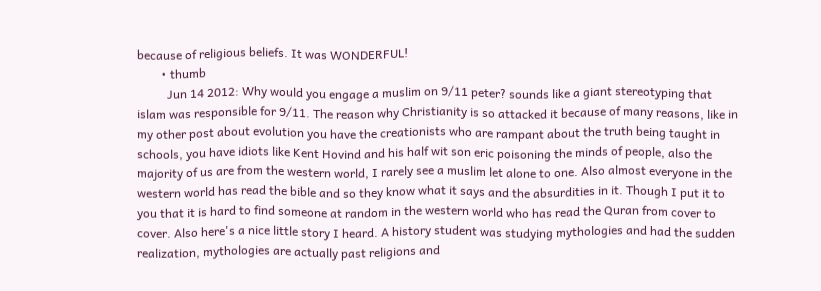because of religious beliefs. It was WONDERFUL!
        • thumb
          Jun 14 2012: Why would you engage a muslim on 9/11 peter? sounds like a giant stereotyping that islam was responsible for 9/11. The reason why Christianity is so attacked it because of many reasons, like in my other post about evolution you have the creationists who are rampant about the truth being taught in schools, you have idiots like Kent Hovind and his half wit son eric poisoning the minds of people, also the majority of us are from the western world, I rarely see a muslim let alone to one. Also almost everyone in the western world has read the bible and so they know what it says and the absurdities in it. Though I put it to you that it is hard to find someone at random in the western world who has read the Quran from cover to cover. Also here's a nice little story I heard. A history student was studying mythologies and had the sudden realization, mythologies are actually past religions and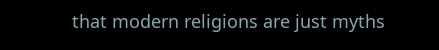that modern religions are just myths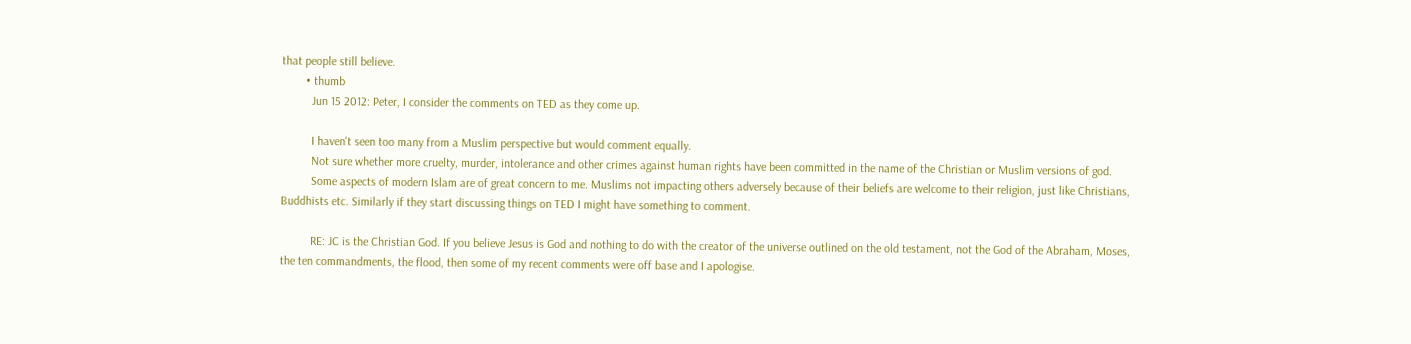that people still believe.
        • thumb
          Jun 15 2012: Peter, I consider the comments on TED as they come up.

          I haven't seen too many from a Muslim perspective but would comment equally.
          Not sure whether more cruelty, murder, intolerance and other crimes against human rights have been committed in the name of the Christian or Muslim versions of god.
          Some aspects of modern Islam are of great concern to me. Muslims not impacting others adversely because of their beliefs are welcome to their religion, just like Christians, Buddhists etc. Similarly if they start discussing things on TED I might have something to comment.

          RE: JC is the Christian God. If you believe Jesus is God and nothing to do with the creator of the universe outlined on the old testament, not the God of the Abraham, Moses, the ten commandments, the flood, then some of my recent comments were off base and I apologise.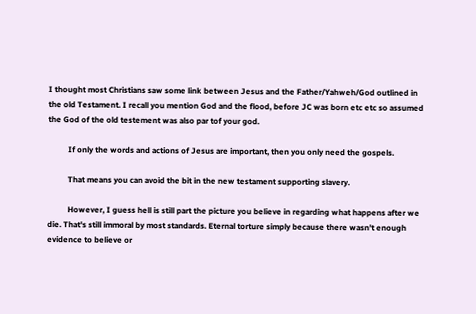I thought most Christians saw some link between Jesus and the Father/Yahweh/God outlined in the old Testament. I recall you mention God and the flood, before JC was born etc etc so assumed the God of the old testement was also par tof your god.

          If only the words and actions of Jesus are important, then you only need the gospels.

          That means you can avoid the bit in the new testament supporting slavery.

          However, I guess hell is still part the picture you believe in regarding what happens after we die. That's still immoral by most standards. Eternal torture simply because there wasn't enough evidence to believe or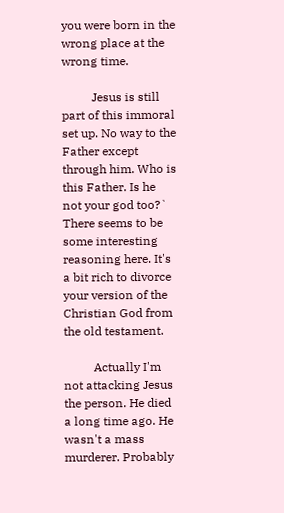you were born in the wrong place at the wrong time.

          Jesus is still part of this immoral set up. No way to the Father except through him. Who is this Father. Is he not your god too?` There seems to be some interesting reasoning here. It's a bit rich to divorce your version of the Christian God from the old testament.

          Actually I'm not attacking Jesus the person. He died a long time ago. He wasn't a mass murderer. Probably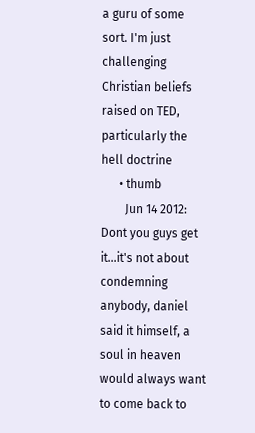a guru of some sort. I'm just challenging Christian beliefs raised on TED, particularly the hell doctrine
      • thumb
        Jun 14 2012: Dont you guys get it...it's not about condemning anybody, daniel said it himself, a soul in heaven would always want to come back to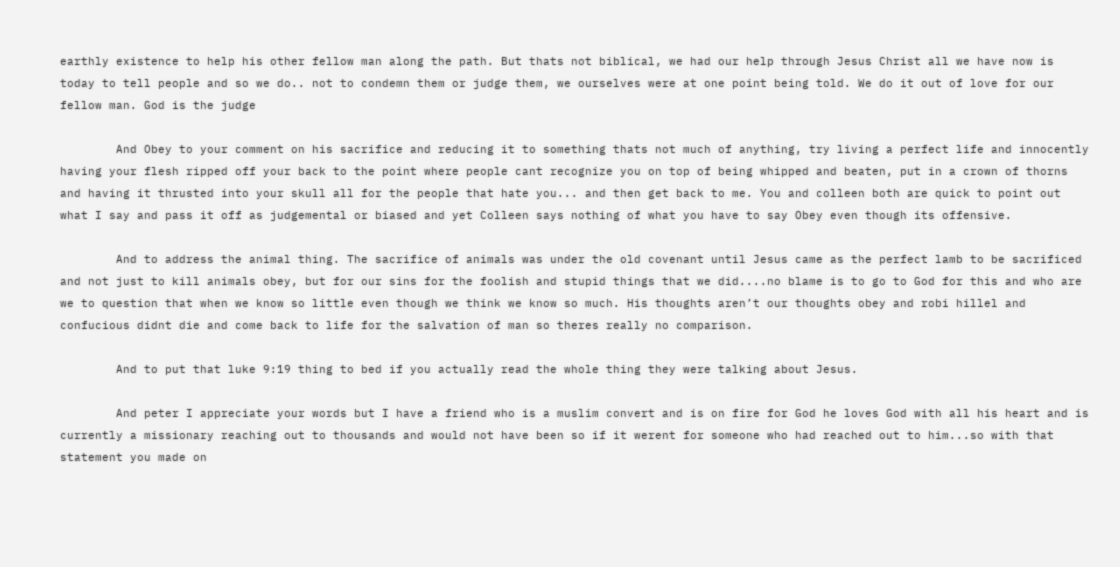earthly existence to help his other fellow man along the path. But thats not biblical, we had our help through Jesus Christ all we have now is today to tell people and so we do.. not to condemn them or judge them, we ourselves were at one point being told. We do it out of love for our fellow man. God is the judge

        And Obey to your comment on his sacrifice and reducing it to something thats not much of anything, try living a perfect life and innocently having your flesh ripped off your back to the point where people cant recognize you on top of being whipped and beaten, put in a crown of thorns and having it thrusted into your skull all for the people that hate you... and then get back to me. You and colleen both are quick to point out what I say and pass it off as judgemental or biased and yet Colleen says nothing of what you have to say Obey even though its offensive.

        And to address the animal thing. The sacrifice of animals was under the old covenant until Jesus came as the perfect lamb to be sacrificed and not just to kill animals obey, but for our sins for the foolish and stupid things that we did....no blame is to go to God for this and who are we to question that when we know so little even though we think we know so much. His thoughts aren’t our thoughts obey and robi hillel and confucious didnt die and come back to life for the salvation of man so theres really no comparison.

        And to put that luke 9:19 thing to bed if you actually read the whole thing they were talking about Jesus.

        And peter I appreciate your words but I have a friend who is a muslim convert and is on fire for God he loves God with all his heart and is currently a missionary reaching out to thousands and would not have been so if it werent for someone who had reached out to him...so with that statement you made on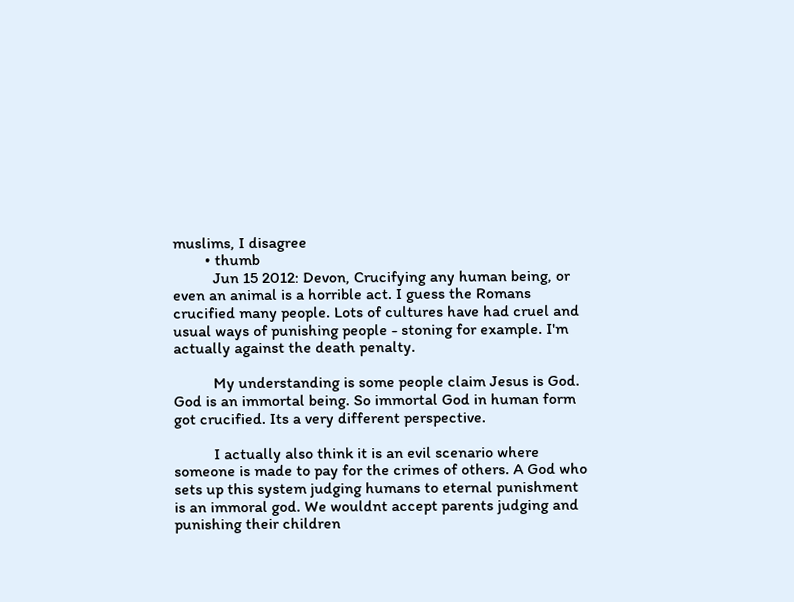muslims, I disagree
        • thumb
          Jun 15 2012: Devon, Crucifying any human being, or even an animal is a horrible act. I guess the Romans crucified many people. Lots of cultures have had cruel and usual ways of punishing people - stoning for example. I'm actually against the death penalty.

          My understanding is some people claim Jesus is God. God is an immortal being. So immortal God in human form got crucified. Its a very different perspective.

          I actually also think it is an evil scenario where someone is made to pay for the crimes of others. A God who sets up this system judging humans to eternal punishment is an immoral god. We wouldnt accept parents judging and punishing their children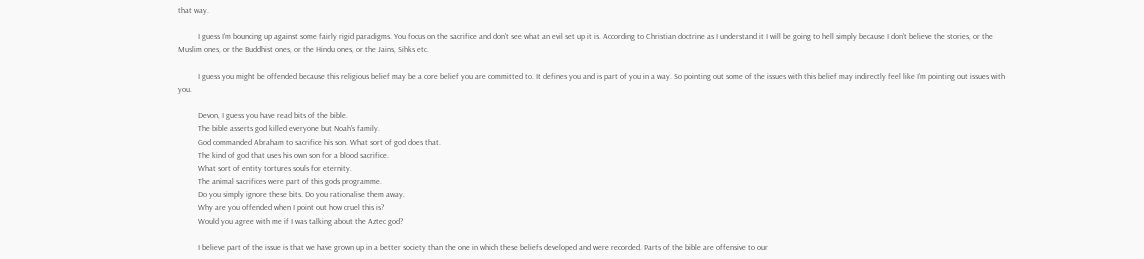that way.

          I guess I'm bouncing up against some fairly rigid paradigms. You focus on the sacrifice and don't see what an evil set up it is. According to Christian doctrine as I understand it I will be going to hell simply because I don't believe the stories, or the Muslim ones, or the Buddhist ones, or the Hindu ones, or the Jains, Sihks etc.

          I guess you might be offended because this religious belief may be a core belief you are committed to. It defines you and is part of you in a way. So pointing out some of the issues with this belief may indirectly feel like I'm pointing out issues with you.

          Devon, I guess you have read bits of the bible.
          The bible asserts god killed everyone but Noah's family.
          God commanded Abraham to sacrifice his son. What sort of god does that.
          The kind of god that uses his own son for a blood sacrifice.
          What sort of entity tortures souls for eternity.
          The animal sacrifices were part of this gods programme.
          Do you simply ignore these bits. Do you rationalise them away.
          Why are you offended when I point out how cruel this is?
          Would you agree with me if I was talking about the Aztec god?

          I believe part of the issue is that we have grown up in a better society than the one in which these beliefs developed and were recorded. Parts of the bible are offensive to our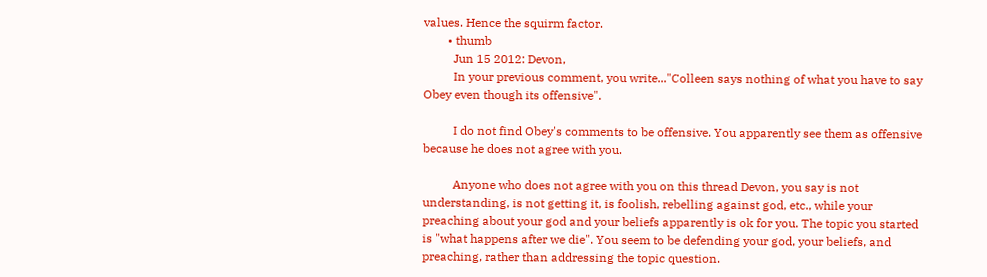values. Hence the squirm factor.
        • thumb
          Jun 15 2012: Devon,
          In your previous comment, you write..."Colleen says nothing of what you have to say Obey even though its offensive".

          I do not find Obey's comments to be offensive. You apparently see them as offensive because he does not agree with you.

          Anyone who does not agree with you on this thread Devon, you say is not understanding, is not getting it, is foolish, rebelling against god, etc., while your preaching about your god and your beliefs apparently is ok for you. The topic you started is "what happens after we die". You seem to be defending your god, your beliefs, and preaching, rather than addressing the topic question.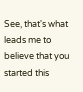See, that's what leads me to believe that you started this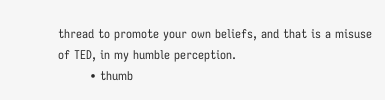thread to promote your own beliefs, and that is a misuse of TED, in my humble perception.
        • thumb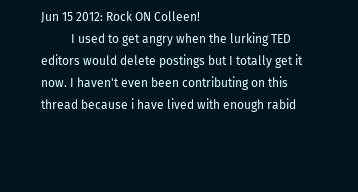Jun 15 2012: Rock ON Colleen!
          I used to get angry when the lurking TED editors would delete postings but I totally get it now. I haven't even been contributing on this thread because i have lived with enough rabid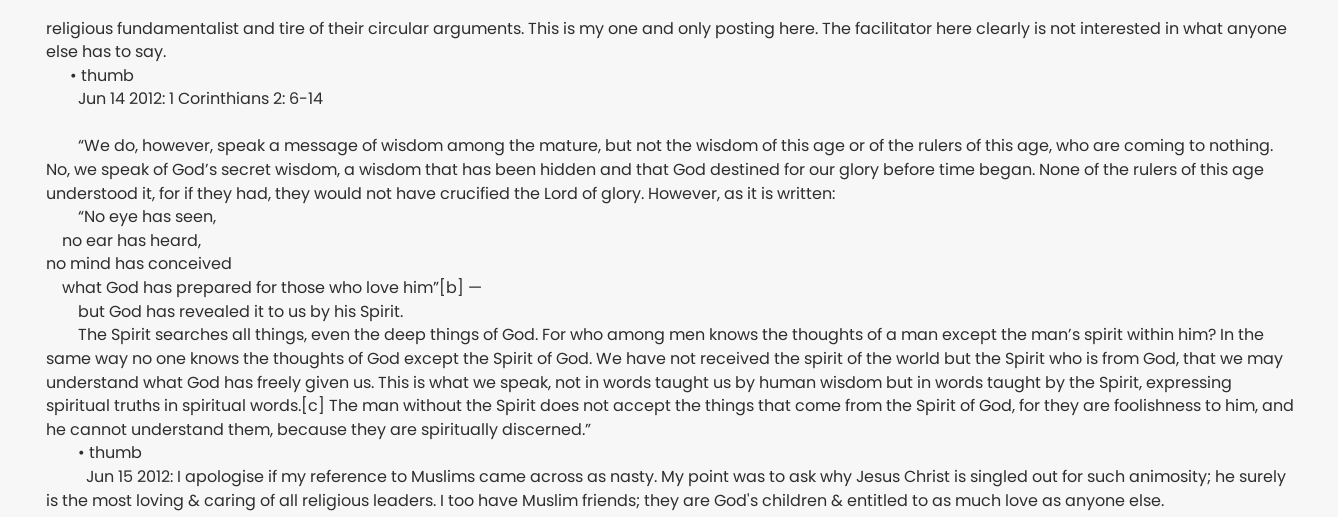religious fundamentalist and tire of their circular arguments. This is my one and only posting here. The facilitator here clearly is not interested in what anyone else has to say.
      • thumb
        Jun 14 2012: 1 Corinthians 2: 6-14

        “We do, however, speak a message of wisdom among the mature, but not the wisdom of this age or of the rulers of this age, who are coming to nothing. No, we speak of God’s secret wisdom, a wisdom that has been hidden and that God destined for our glory before time began. None of the rulers of this age understood it, for if they had, they would not have crucified the Lord of glory. However, as it is written:
        “No eye has seen,
    no ear has heard,
no mind has conceived
    what God has prepared for those who love him”[b] —
        but God has revealed it to us by his Spirit.
        The Spirit searches all things, even the deep things of God. For who among men knows the thoughts of a man except the man’s spirit within him? In the same way no one knows the thoughts of God except the Spirit of God. We have not received the spirit of the world but the Spirit who is from God, that we may understand what God has freely given us. This is what we speak, not in words taught us by human wisdom but in words taught by the Spirit, expressing spiritual truths in spiritual words.[c] The man without the Spirit does not accept the things that come from the Spirit of God, for they are foolishness to him, and he cannot understand them, because they are spiritually discerned.”
        • thumb
          Jun 15 2012: I apologise if my reference to Muslims came across as nasty. My point was to ask why Jesus Christ is singled out for such animosity; he surely is the most loving & caring of all religious leaders. I too have Muslim friends; they are God's children & entitled to as much love as anyone else.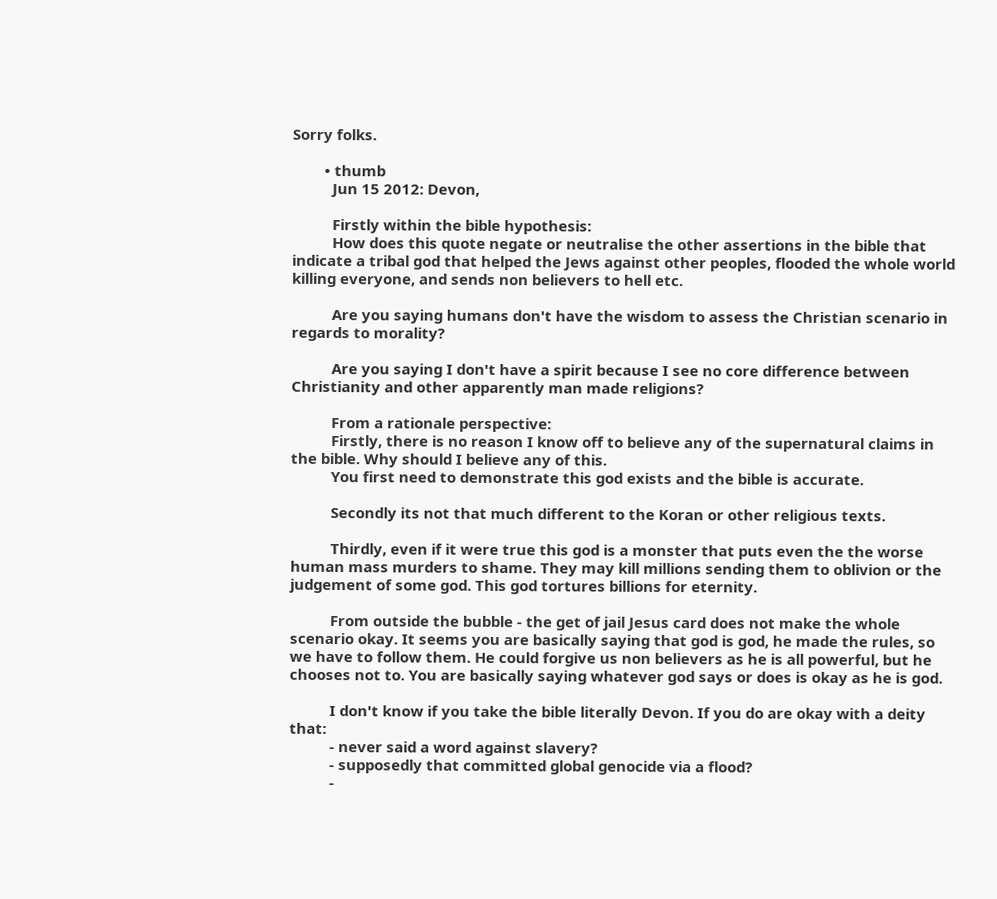Sorry folks.

        • thumb
          Jun 15 2012: Devon,

          Firstly within the bible hypothesis:
          How does this quote negate or neutralise the other assertions in the bible that indicate a tribal god that helped the Jews against other peoples, flooded the whole world killing everyone, and sends non believers to hell etc.

          Are you saying humans don't have the wisdom to assess the Christian scenario in regards to morality?

          Are you saying I don't have a spirit because I see no core difference between Christianity and other apparently man made religions?

          From a rationale perspective:
          Firstly, there is no reason I know off to believe any of the supernatural claims in the bible. Why should I believe any of this.
          You first need to demonstrate this god exists and the bible is accurate.

          Secondly its not that much different to the Koran or other religious texts.

          Thirdly, even if it were true this god is a monster that puts even the the worse human mass murders to shame. They may kill millions sending them to oblivion or the judgement of some god. This god tortures billions for eternity.

          From outside the bubble - the get of jail Jesus card does not make the whole scenario okay. It seems you are basically saying that god is god, he made the rules, so we have to follow them. He could forgive us non believers as he is all powerful, but he chooses not to. You are basically saying whatever god says or does is okay as he is god.

          I don't know if you take the bible literally Devon. If you do are okay with a deity that:
          - never said a word against slavery?
          - supposedly that committed global genocide via a flood?
          -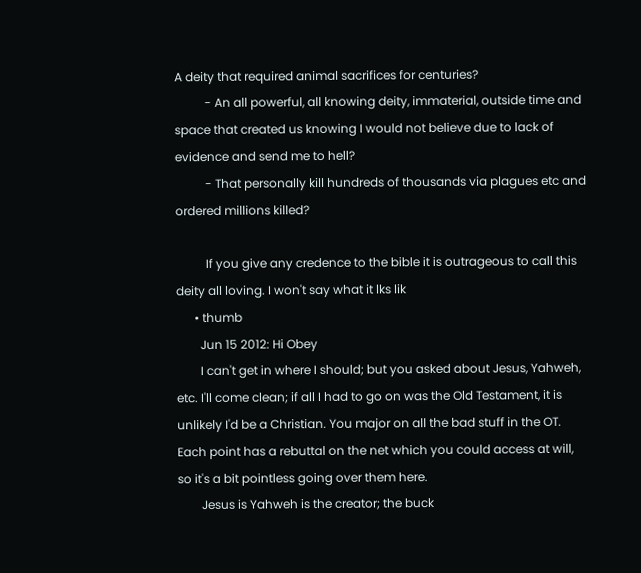A deity that required animal sacrifices for centuries?
          - An all powerful, all knowing deity, immaterial, outside time and space that created us knowing I would not believe due to lack of evidence and send me to hell?
          - That personally kill hundreds of thousands via plagues etc and ordered millions killed?

          If you give any credence to the bible it is outrageous to call this deity all loving. I won't say what it lks lik
      • thumb
        Jun 15 2012: Hi Obey
        I can't get in where I should; but you asked about Jesus, Yahweh, etc. I'll come clean; if all I had to go on was the Old Testament, it is unlikely I'd be a Christian. You major on all the bad stuff in the OT. Each point has a rebuttal on the net which you could access at will, so it's a bit pointless going over them here.
        Jesus is Yahweh is the creator; the buck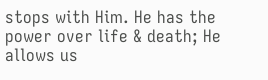stops with Him. He has the power over life & death; He allows us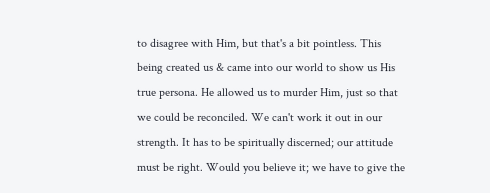to disagree with Him, but that's a bit pointless. This being created us & came into our world to show us His true persona. He allowed us to murder Him, just so that we could be reconciled. We can't work it out in our strength. It has to be spiritually discerned; our attitude must be right. Would you believe it; we have to give the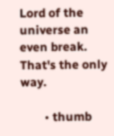Lord of the universe an even break. That's the only way.

        • thumb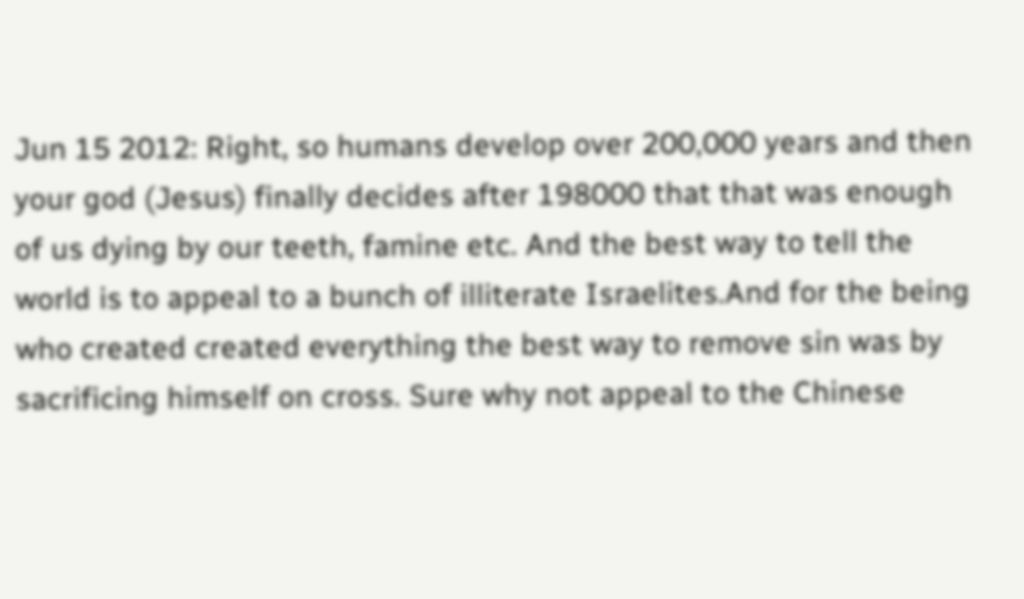Jun 15 2012: Right, so humans develop over 200,000 years and then your god (Jesus) finally decides after 198000 that that was enough of us dying by our teeth, famine etc. And the best way to tell the world is to appeal to a bunch of illiterate Israelites.And for the being who created created everything the best way to remove sin was by sacrificing himself on cross. Sure why not appeal to the Chinese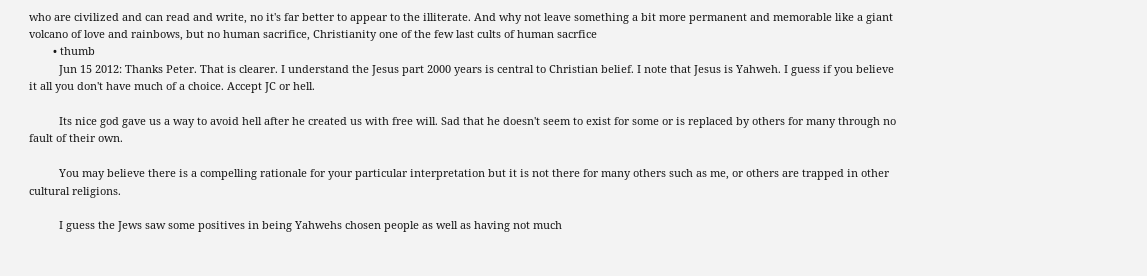who are civilized and can read and write, no it's far better to appear to the illiterate. And why not leave something a bit more permanent and memorable like a giant volcano of love and rainbows, but no human sacrifice, Christianity one of the few last cults of human sacrfice
        • thumb
          Jun 15 2012: Thanks Peter. That is clearer. I understand the Jesus part 2000 years is central to Christian belief. I note that Jesus is Yahweh. I guess if you believe it all you don't have much of a choice. Accept JC or hell.

          Its nice god gave us a way to avoid hell after he created us with free will. Sad that he doesn't seem to exist for some or is replaced by others for many through no fault of their own.

          You may believe there is a compelling rationale for your particular interpretation but it is not there for many others such as me, or others are trapped in other cultural religions.

          I guess the Jews saw some positives in being Yahwehs chosen people as well as having not much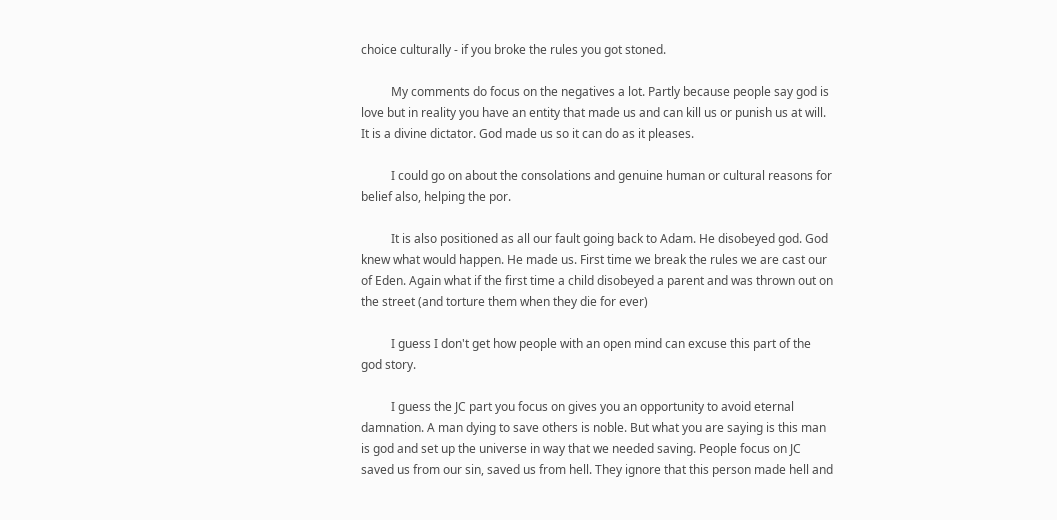choice culturally - if you broke the rules you got stoned.

          My comments do focus on the negatives a lot. Partly because people say god is love but in reality you have an entity that made us and can kill us or punish us at will. It is a divine dictator. God made us so it can do as it pleases.

          I could go on about the consolations and genuine human or cultural reasons for belief also, helping the por.

          It is also positioned as all our fault going back to Adam. He disobeyed god. God knew what would happen. He made us. First time we break the rules we are cast our of Eden. Again what if the first time a child disobeyed a parent and was thrown out on the street (and torture them when they die for ever)

          I guess I don't get how people with an open mind can excuse this part of the god story.

          I guess the JC part you focus on gives you an opportunity to avoid eternal damnation. A man dying to save others is noble. But what you are saying is this man is god and set up the universe in way that we needed saving. People focus on JC saved us from our sin, saved us from hell. They ignore that this person made hell and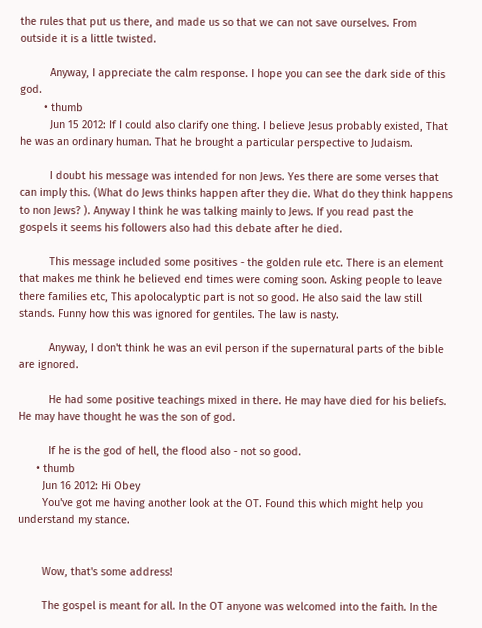the rules that put us there, and made us so that we can not save ourselves. From outside it is a little twisted.

          Anyway, I appreciate the calm response. I hope you can see the dark side of this god.
        • thumb
          Jun 15 2012: If I could also clarify one thing. I believe Jesus probably existed, That he was an ordinary human. That he brought a particular perspective to Judaism.

          I doubt his message was intended for non Jews. Yes there are some verses that can imply this. (What do Jews thinks happen after they die. What do they think happens to non Jews? ). Anyway I think he was talking mainly to Jews. If you read past the gospels it seems his followers also had this debate after he died.

          This message included some positives - the golden rule etc. There is an element that makes me think he believed end times were coming soon. Asking people to leave there families etc, This apolocalyptic part is not so good. He also said the law still stands. Funny how this was ignored for gentiles. The law is nasty.

          Anyway, I don't think he was an evil person if the supernatural parts of the bible are ignored.

          He had some positive teachings mixed in there. He may have died for his beliefs. He may have thought he was the son of god.

          If he is the god of hell, the flood also - not so good.
      • thumb
        Jun 16 2012: Hi Obey
        You've got me having another look at the OT. Found this which might help you understand my stance.


        Wow, that's some address!

        The gospel is meant for all. In the OT anyone was welcomed into the faith. In the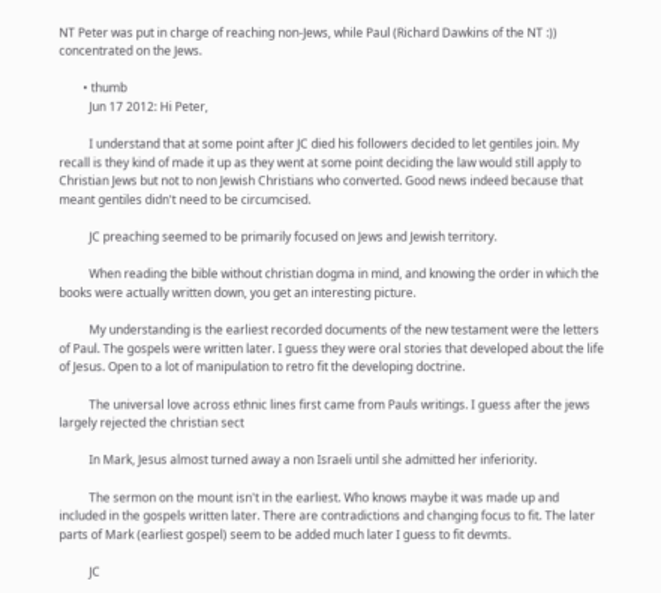NT Peter was put in charge of reaching non-Jews, while Paul (Richard Dawkins of the NT :)) concentrated on the Jews.

        • thumb
          Jun 17 2012: Hi Peter,

          I understand that at some point after JC died his followers decided to let gentiles join. My recall is they kind of made it up as they went at some point deciding the law would still apply to Christian Jews but not to non Jewish Christians who converted. Good news indeed because that meant gentiles didn't need to be circumcised.

          JC preaching seemed to be primarily focused on Jews and Jewish territory.

          When reading the bible without christian dogma in mind, and knowing the order in which the books were actually written down, you get an interesting picture.

          My understanding is the earliest recorded documents of the new testament were the letters of Paul. The gospels were written later. I guess they were oral stories that developed about the life of Jesus. Open to a lot of manipulation to retro fit the developing doctrine.

          The universal love across ethnic lines first came from Pauls writings. I guess after the jews largely rejected the christian sect

          In Mark, Jesus almost turned away a non Israeli until she admitted her inferiority.

          The sermon on the mount isn't in the earliest. Who knows maybe it was made up and included in the gospels written later. There are contradictions and changing focus to fit. The later parts of Mark (earliest gospel) seem to be added much later I guess to fit devmts.

          JC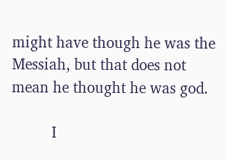might have though he was the Messiah, but that does not mean he thought he was god.

          I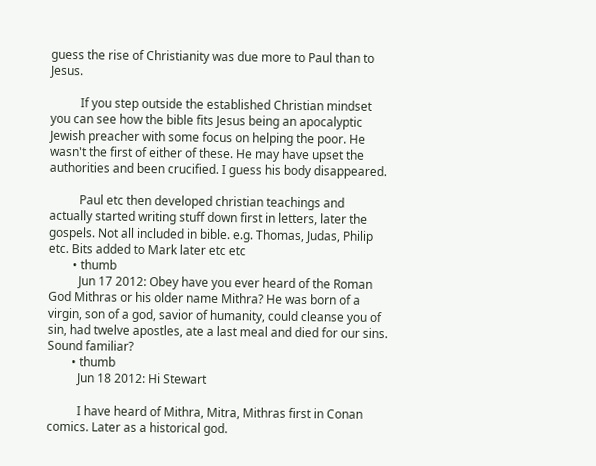guess the rise of Christianity was due more to Paul than to Jesus.

          If you step outside the established Christian mindset you can see how the bible fits Jesus being an apocalyptic Jewish preacher with some focus on helping the poor. He wasn't the first of either of these. He may have upset the authorities and been crucified. I guess his body disappeared.

          Paul etc then developed christian teachings and actually started writing stuff down first in letters, later the gospels. Not all included in bible. e.g. Thomas, Judas, Philip etc. Bits added to Mark later etc etc
        • thumb
          Jun 17 2012: Obey have you ever heard of the Roman God Mithras or his older name Mithra? He was born of a virgin, son of a god, savior of humanity, could cleanse you of sin, had twelve apostles, ate a last meal and died for our sins. Sound familiar?
        • thumb
          Jun 18 2012: Hi Stewart

          I have heard of Mithra, Mitra, Mithras first in Conan comics. Later as a historical god.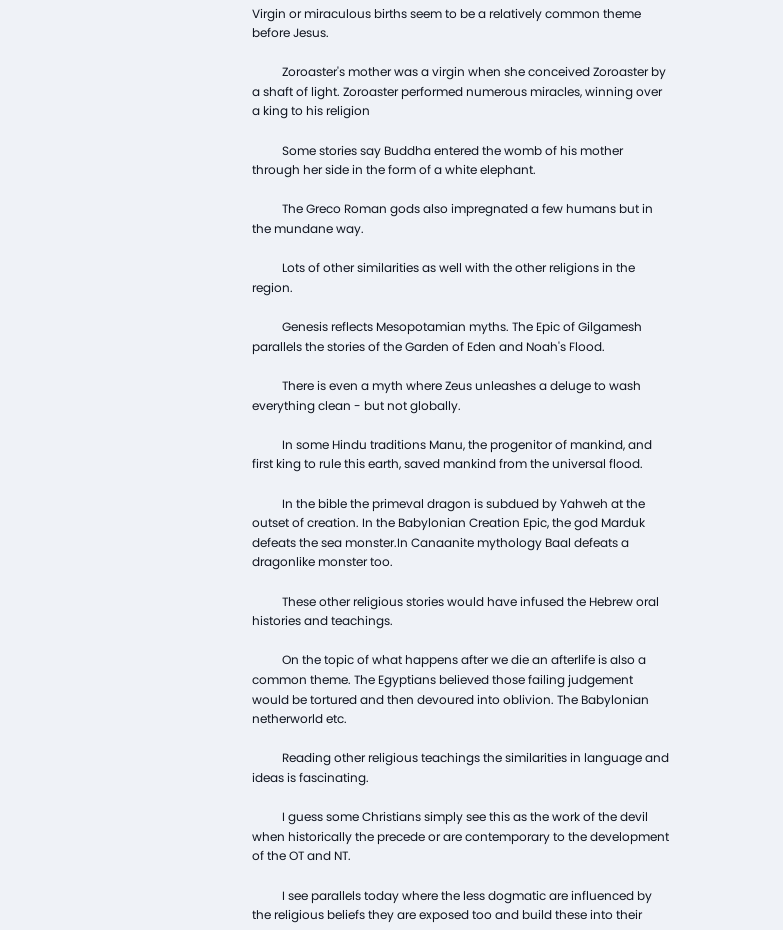Virgin or miraculous births seem to be a relatively common theme before Jesus.

          Zoroaster's mother was a virgin when she conceived Zoroaster by a shaft of light. Zoroaster performed numerous miracles, winning over a king to his religion

          Some stories say Buddha entered the womb of his mother through her side in the form of a white elephant.

          The Greco Roman gods also impregnated a few humans but in the mundane way.

          Lots of other similarities as well with the other religions in the region.

          Genesis reflects Mesopotamian myths. The Epic of Gilgamesh parallels the stories of the Garden of Eden and Noah's Flood.

          There is even a myth where Zeus unleashes a deluge to wash everything clean - but not globally.

          In some Hindu traditions Manu, the progenitor of mankind, and first king to rule this earth, saved mankind from the universal flood.

          In the bible the primeval dragon is subdued by Yahweh at the outset of creation. In the Babylonian Creation Epic, the god Marduk defeats the sea monster.In Canaanite mythology Baal defeats a dragonlike monster too.

          These other religious stories would have infused the Hebrew oral histories and teachings.

          On the topic of what happens after we die an afterlife is also a common theme. The Egyptians believed those failing judgement would be tortured and then devoured into oblivion. The Babylonian netherworld etc.

          Reading other religious teachings the similarities in language and ideas is fascinating.

          I guess some Christians simply see this as the work of the devil when historically the precede or are contemporary to the development of the OT and NT.

          I see parallels today where the less dogmatic are influenced by the religious beliefs they are exposed too and build these into their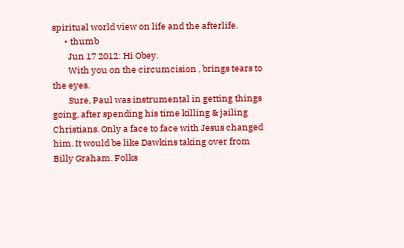spiritual world view on life and the afterlife.
      • thumb
        Jun 17 2012: Hi Obey.
        With you on the circumcision , brings tears to the eyes.
        Sure, Paul was instrumental in getting things going, after spending his time killing & jailing Christians. Only a face to face with Jesus changed him. It would be like Dawkins taking over from Billy Graham. Folks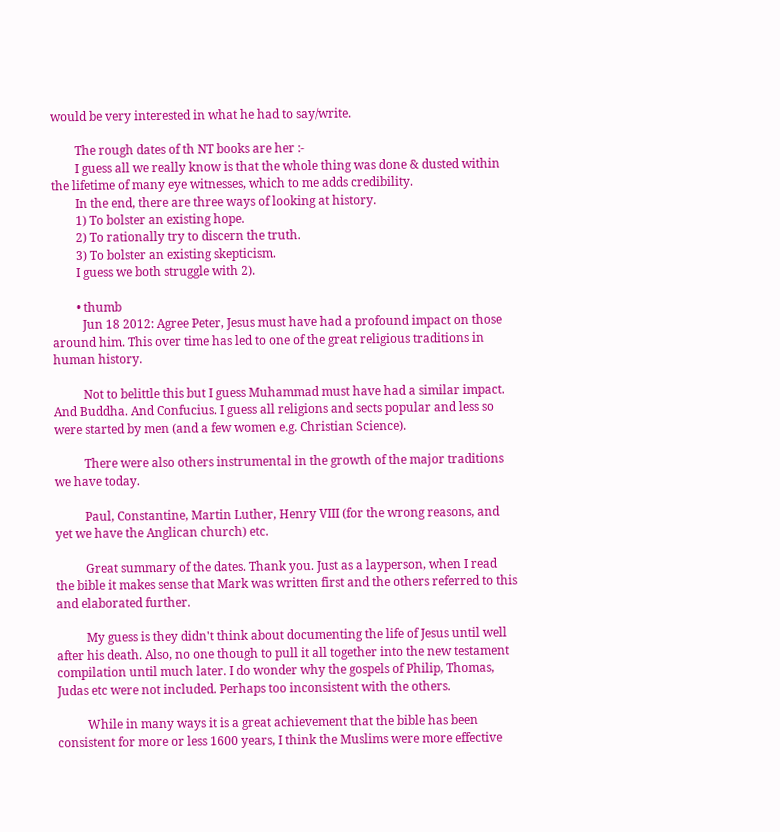would be very interested in what he had to say/write.

        The rough dates of th NT books are her :-
        I guess all we really know is that the whole thing was done & dusted within the lifetime of many eye witnesses, which to me adds credibility.
        In the end, there are three ways of looking at history.
        1) To bolster an existing hope.
        2) To rationally try to discern the truth.
        3) To bolster an existing skepticism.
        I guess we both struggle with 2).

        • thumb
          Jun 18 2012: Agree Peter, Jesus must have had a profound impact on those around him. This over time has led to one of the great religious traditions in human history.

          Not to belittle this but I guess Muhammad must have had a similar impact. And Buddha. And Confucius. I guess all religions and sects popular and less so were started by men (and a few women e.g. Christian Science).

          There were also others instrumental in the growth of the major traditions we have today.

          Paul, Constantine, Martin Luther, Henry VIII (for the wrong reasons, and yet we have the Anglican church) etc.

          Great summary of the dates. Thank you. Just as a layperson, when I read the bible it makes sense that Mark was written first and the others referred to this and elaborated further.

          My guess is they didn't think about documenting the life of Jesus until well after his death. Also, no one though to pull it all together into the new testament compilation until much later. I do wonder why the gospels of Philip, Thomas, Judas etc were not included. Perhaps too inconsistent with the others.

          While in many ways it is a great achievement that the bible has been consistent for more or less 1600 years, I think the Muslims were more effective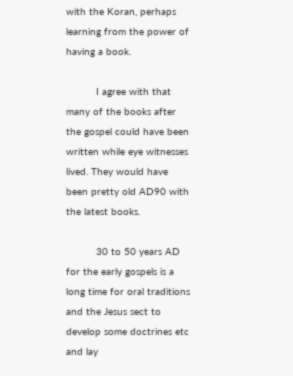with the Koran, perhaps learning from the power of having a book.

          I agree with that many of the books after the gospel could have been written while eye witnesses lived. They would have been pretty old AD90 with the latest books.

          30 to 50 years AD for the early gospels is a long time for oral traditions and the Jesus sect to develop some doctrines etc and lay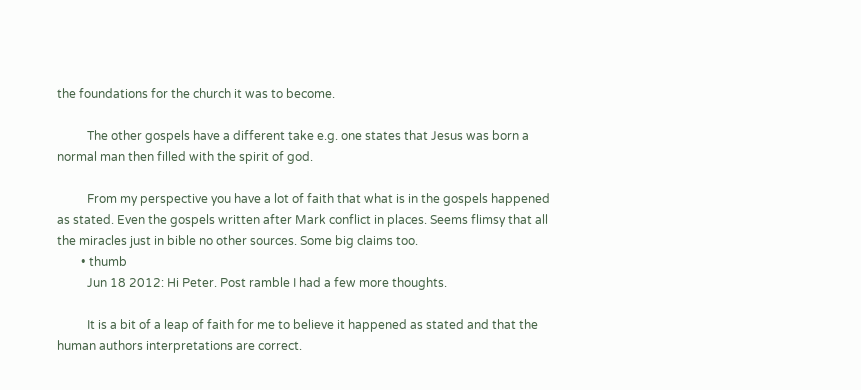the foundations for the church it was to become.

          The other gospels have a different take e.g. one states that Jesus was born a normal man then filled with the spirit of god.

          From my perspective you have a lot of faith that what is in the gospels happened as stated. Even the gospels written after Mark conflict in places. Seems flimsy that all the miracles just in bible no other sources. Some big claims too.
        • thumb
          Jun 18 2012: Hi Peter. Post ramble I had a few more thoughts.

          It is a bit of a leap of faith for me to believe it happened as stated and that the human authors interpretations are correct.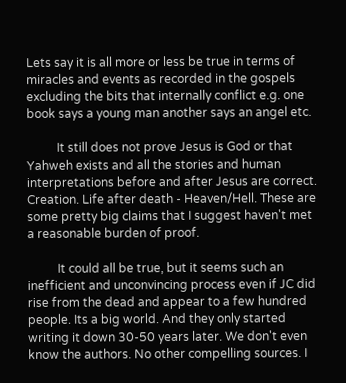Lets say it is all more or less be true in terms of miracles and events as recorded in the gospels excluding the bits that internally conflict e.g. one book says a young man another says an angel etc.

          It still does not prove Jesus is God or that Yahweh exists and all the stories and human interpretations before and after Jesus are correct. Creation. Life after death - Heaven/Hell. These are some pretty big claims that I suggest haven't met a reasonable burden of proof.

          It could all be true, but it seems such an inefficient and unconvincing process even if JC did rise from the dead and appear to a few hundred people. Its a big world. And they only started writing it down 30-50 years later. We don't even know the authors. No other compelling sources. I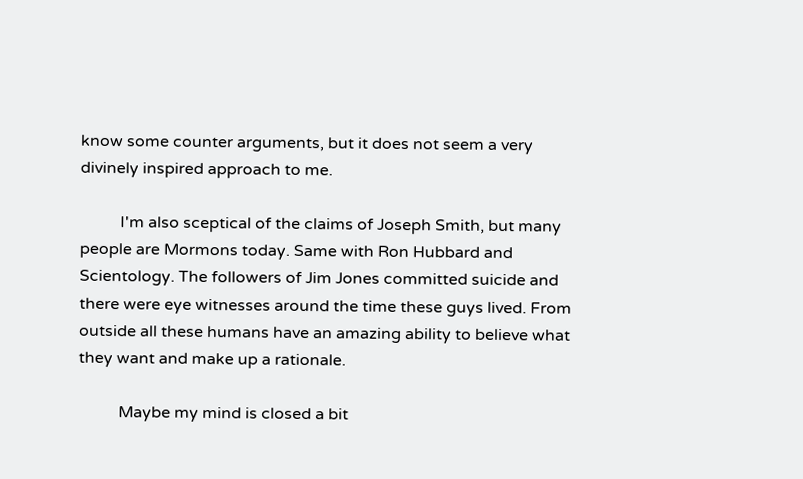know some counter arguments, but it does not seem a very divinely inspired approach to me.

          I'm also sceptical of the claims of Joseph Smith, but many people are Mormons today. Same with Ron Hubbard and Scientology. The followers of Jim Jones committed suicide and there were eye witnesses around the time these guys lived. From outside all these humans have an amazing ability to believe what they want and make up a rationale.

          Maybe my mind is closed a bit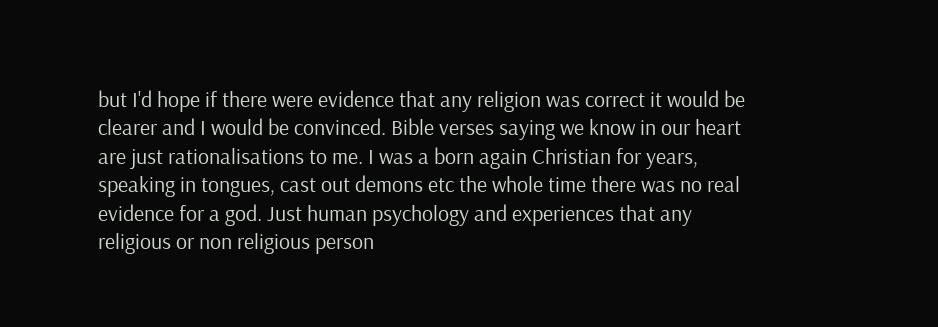but I'd hope if there were evidence that any religion was correct it would be clearer and I would be convinced. Bible verses saying we know in our heart are just rationalisations to me. I was a born again Christian for years, speaking in tongues, cast out demons etc the whole time there was no real evidence for a god. Just human psychology and experiences that any religious or non religious person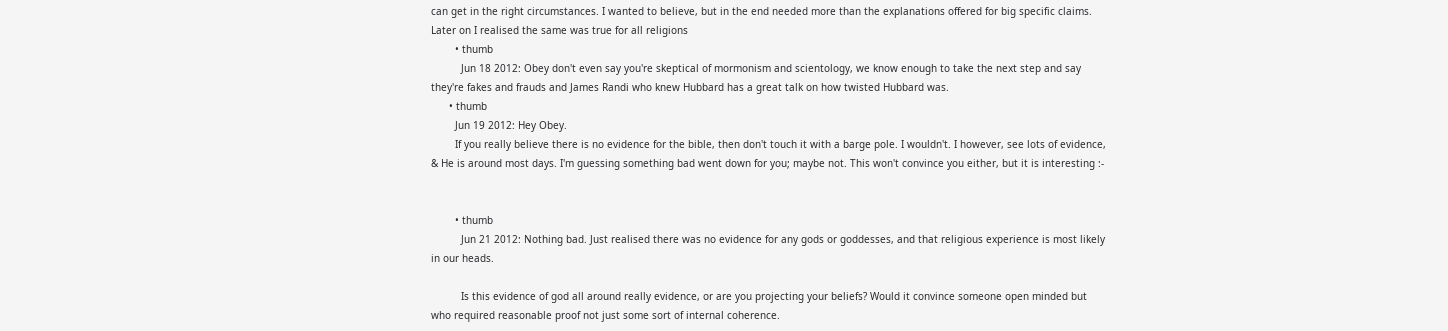can get in the right circumstances. I wanted to believe, but in the end needed more than the explanations offered for big specific claims. Later on I realised the same was true for all religions
        • thumb
          Jun 18 2012: Obey don't even say you're skeptical of mormonism and scientology, we know enough to take the next step and say they're fakes and frauds and James Randi who knew Hubbard has a great talk on how twisted Hubbard was.
      • thumb
        Jun 19 2012: Hey Obey.
        If you really believe there is no evidence for the bible, then don't touch it with a barge pole. I wouldn't. I however, see lots of evidence, & He is around most days. I'm guessing something bad went down for you; maybe not. This won't convince you either, but it is interesting :-


        • thumb
          Jun 21 2012: Nothing bad. Just realised there was no evidence for any gods or goddesses, and that religious experience is most likely in our heads.

          Is this evidence of god all around really evidence, or are you projecting your beliefs? Would it convince someone open minded but who required reasonable proof not just some sort of internal coherence.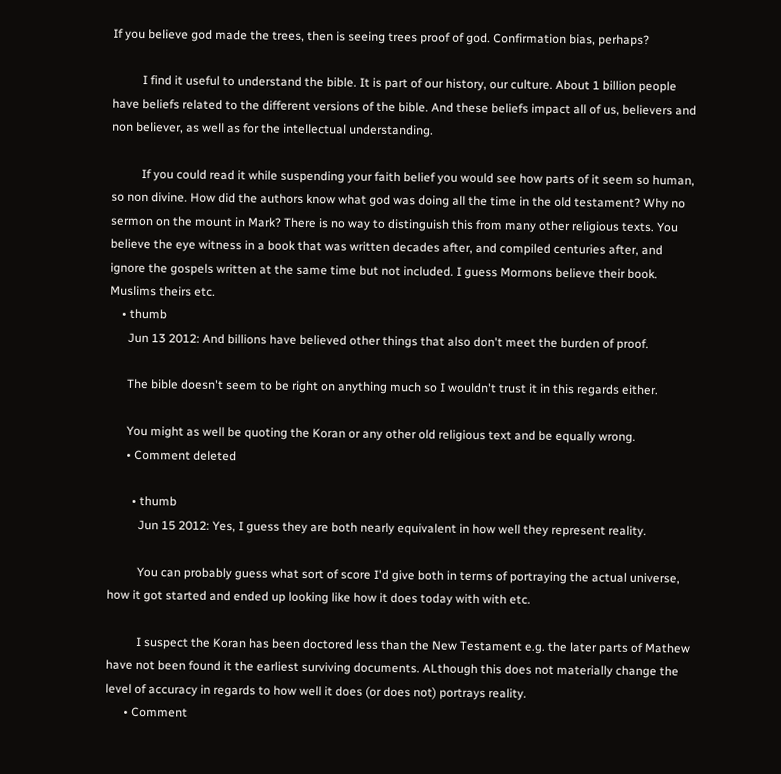If you believe god made the trees, then is seeing trees proof of god. Confirmation bias, perhaps?

          I find it useful to understand the bible. It is part of our history, our culture. About 1 billion people have beliefs related to the different versions of the bible. And these beliefs impact all of us, believers and non believer, as well as for the intellectual understanding.

          If you could read it while suspending your faith belief you would see how parts of it seem so human, so non divine. How did the authors know what god was doing all the time in the old testament? Why no sermon on the mount in Mark? There is no way to distinguish this from many other religious texts. You believe the eye witness in a book that was written decades after, and compiled centuries after, and ignore the gospels written at the same time but not included. I guess Mormons believe their book. Muslims theirs etc.
    • thumb
      Jun 13 2012: And billions have believed other things that also don't meet the burden of proof.

      The bible doesn't seem to be right on anything much so I wouldn't trust it in this regards either.

      You might as well be quoting the Koran or any other old religious text and be equally wrong.
      • Comment deleted

        • thumb
          Jun 15 2012: Yes, I guess they are both nearly equivalent in how well they represent reality.

          You can probably guess what sort of score I'd give both in terms of portraying the actual universe, how it got started and ended up looking like how it does today with with etc.

          I suspect the Koran has been doctored less than the New Testament e.g. the later parts of Mathew have not been found it the earliest surviving documents. ALthough this does not materially change the level of accuracy in regards to how well it does (or does not) portrays reality.
      • Comment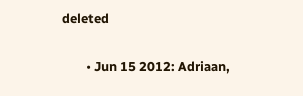deleted

        • Jun 15 2012: Adriaan,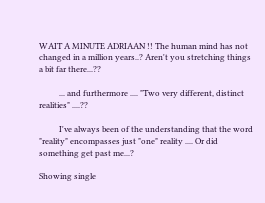WAIT A MINUTE ADRIAAN !! The human mind has not changed in a million years..? Aren't you stretching things a bit far there...??

          ... and furthermore .... "Two very different, distinct realities" ....??

          I've always been of the understanding that the word "reality" encompasses just "one" reality .... Or did something get past me...?

Showing single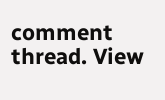comment thread. View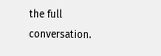the full conversation.